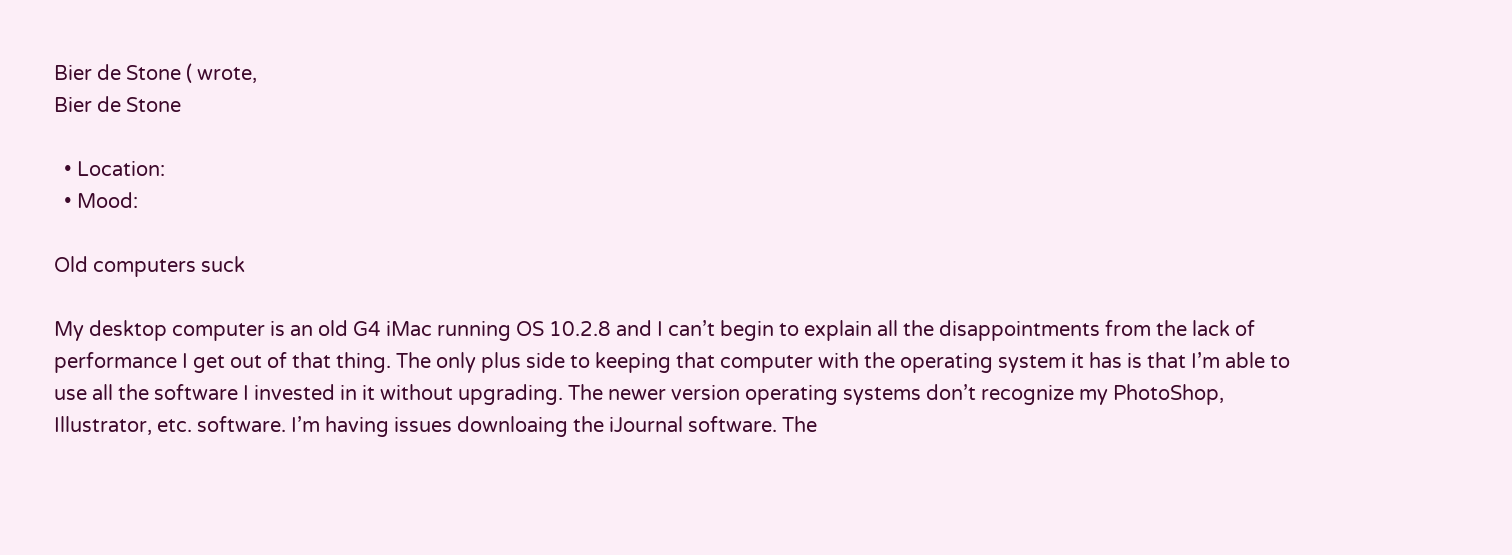Bier de Stone ( wrote,
Bier de Stone

  • Location:
  • Mood:

Old computers suck

My desktop computer is an old G4 iMac running OS 10.2.8 and I can’t begin to explain all the disappointments from the lack of performance I get out of that thing. The only plus side to keeping that computer with the operating system it has is that I’m able to use all the software I invested in it without upgrading. The newer version operating systems don’t recognize my PhotoShop, Illustrator, etc. software. I’m having issues downloaing the iJournal software. The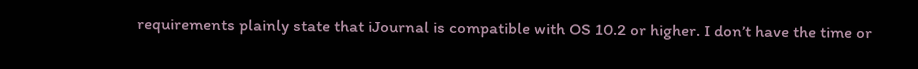requirements plainly state that iJournal is compatible with OS 10.2 or higher. I don’t have the time or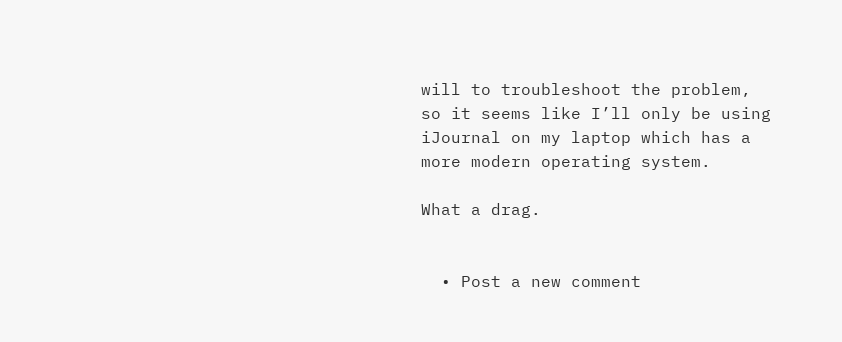will to troubleshoot the problem, so it seems like I’ll only be using iJournal on my laptop which has a more modern operating system.

What a drag.


  • Post a new comment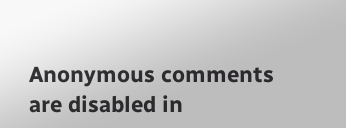Anonymous comments are disabled in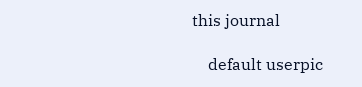this journal

    default userpic